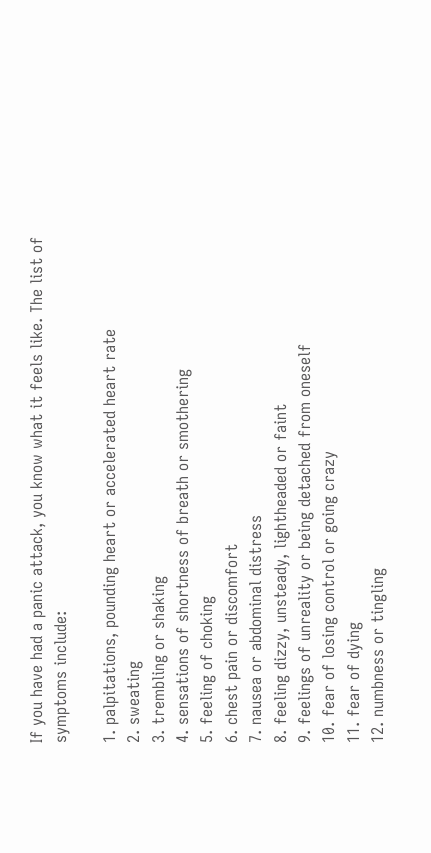If you have had a panic attack, you know what it feels like. The list of symptoms include:

1. palpitations, pounding heart or accelerated heart rate
2. sweating
3. trembling or shaking
4. sensations of shortness of breath or smothering
5. feeling of choking
6. chest pain or discomfort
7. nausea or abdominal distress
8. feeling dizzy, unsteady, lightheaded or faint
9. feelings of unreality or being detached from oneself
10. fear of losing control or going crazy
11. fear of dying
12. numbness or tingling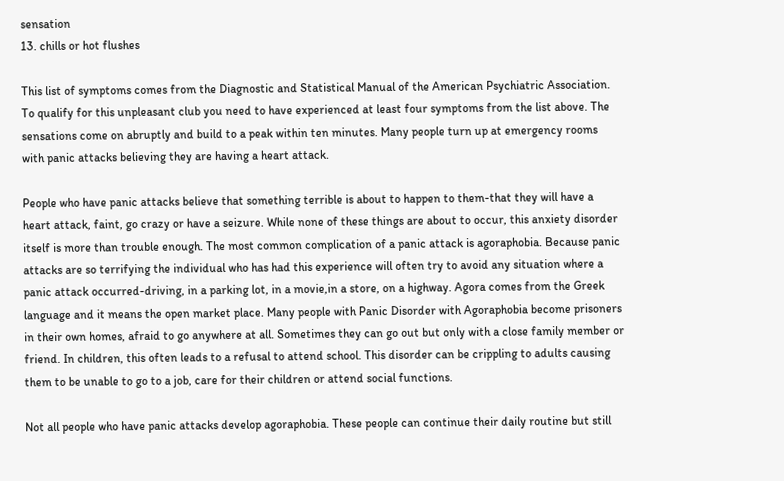sensation
13. chills or hot flushes

This list of symptoms comes from the Diagnostic and Statistical Manual of the American Psychiatric Association. To qualify for this unpleasant club you need to have experienced at least four symptoms from the list above. The sensations come on abruptly and build to a peak within ten minutes. Many people turn up at emergency rooms with panic attacks believing they are having a heart attack.

People who have panic attacks believe that something terrible is about to happen to them-that they will have a heart attack, faint, go crazy or have a seizure. While none of these things are about to occur, this anxiety disorder itself is more than trouble enough. The most common complication of a panic attack is agoraphobia. Because panic attacks are so terrifying the individual who has had this experience will often try to avoid any situation where a panic attack occurred-driving, in a parking lot, in a movie,in a store, on a highway. Agora comes from the Greek language and it means the open market place. Many people with Panic Disorder with Agoraphobia become prisoners in their own homes, afraid to go anywhere at all. Sometimes they can go out but only with a close family member or friend. In children, this often leads to a refusal to attend school. This disorder can be crippling to adults causing them to be unable to go to a job, care for their children or attend social functions.

Not all people who have panic attacks develop agoraphobia. These people can continue their daily routine but still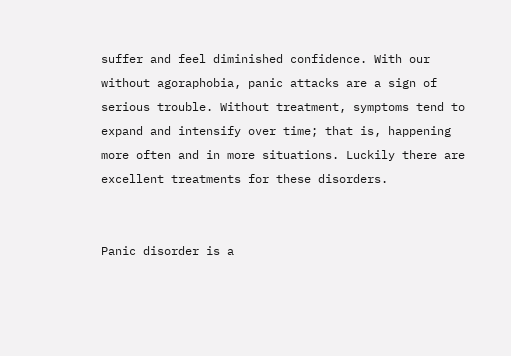suffer and feel diminished confidence. With our without agoraphobia, panic attacks are a sign of serious trouble. Without treatment, symptoms tend to expand and intensify over time; that is, happening more often and in more situations. Luckily there are excellent treatments for these disorders.


Panic disorder is a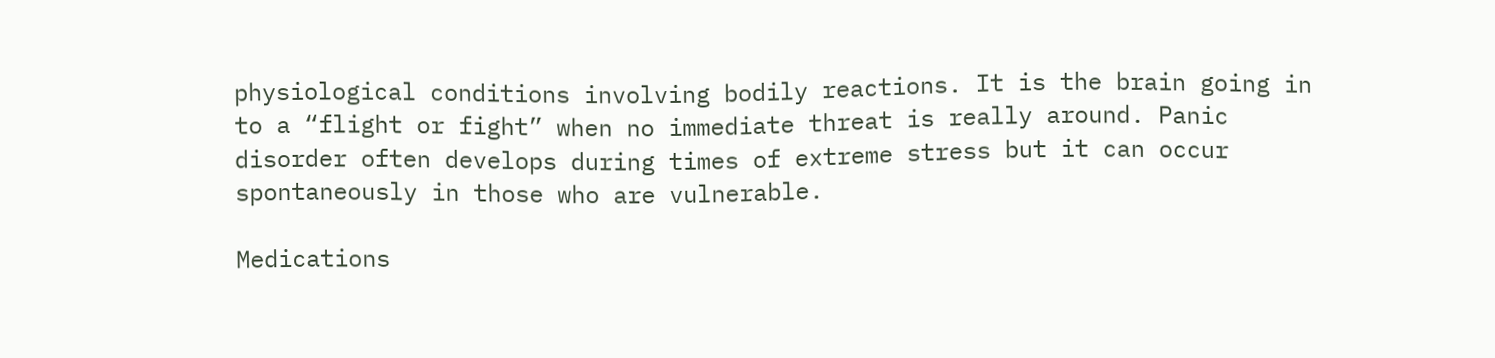physiological conditions involving bodily reactions. It is the brain going in to a “flight or fight” when no immediate threat is really around. Panic disorder often develops during times of extreme stress but it can occur spontaneously in those who are vulnerable.

Medications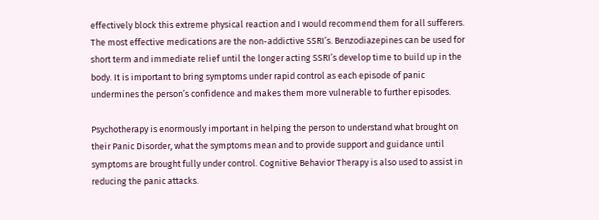effectively block this extreme physical reaction and I would recommend them for all sufferers. The most effective medications are the non-addictive SSRI’s. Benzodiazepines can be used for short term and immediate relief until the longer acting SSRI’s develop time to build up in the body. It is important to bring symptoms under rapid control as each episode of panic undermines the person’s confidence and makes them more vulnerable to further episodes.

Psychotherapy is enormously important in helping the person to understand what brought on their Panic Disorder, what the symptoms mean and to provide support and guidance until symptoms are brought fully under control. Cognitive Behavior Therapy is also used to assist in reducing the panic attacks.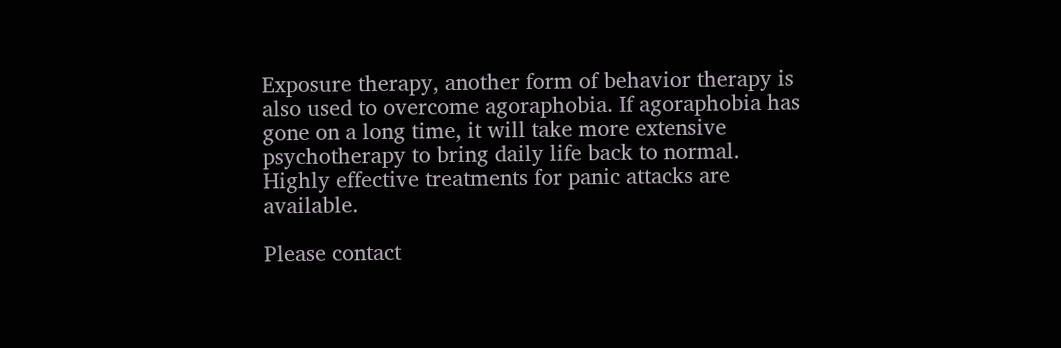Exposure therapy, another form of behavior therapy is also used to overcome agoraphobia. If agoraphobia has gone on a long time, it will take more extensive psychotherapy to bring daily life back to normal.
Highly effective treatments for panic attacks are available.

Please contact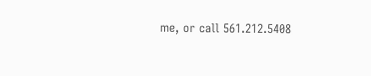me, or call 561.212.5408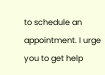to schedule an appointment. I urge you to get help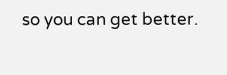so you can get better.